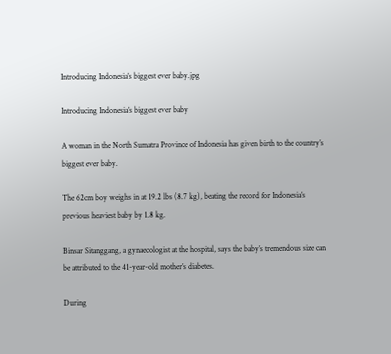Introducing Indonesia’s biggest ever baby.jpg

Introducing Indonesia’s biggest ever baby

A woman in the North Sumatra Province of Indonesia has given birth to the country’s biggest ever baby.

The 62cm boy weighs in at 19.2 lbs (8.7 kg), beating the record for Indonesia’s previous heaviest baby by 1.8 kg.

Binsar Sitanggang, a gynaecologist at the hospital, says the baby’s tremendous size can be attributed to the 41-year-old mother’s diabetes.

During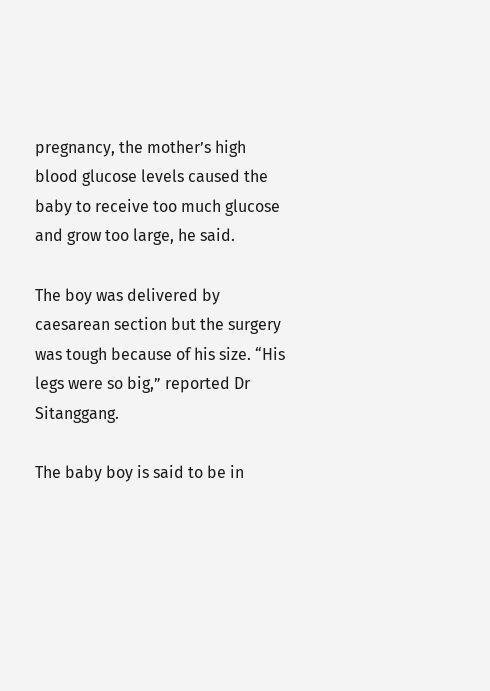pregnancy, the mother’s high blood glucose levels caused the baby to receive too much glucose and grow too large, he said.

The boy was delivered by caesarean section but the surgery was tough because of his size. “His legs were so big,” reported Dr Sitanggang.

The baby boy is said to be in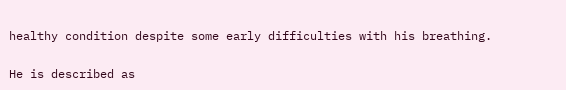healthy condition despite some early difficulties with his breathing.

He is described as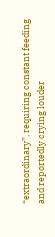“extraordinary”, requiring constant feeding and reportedly crying louder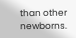than other newborns.